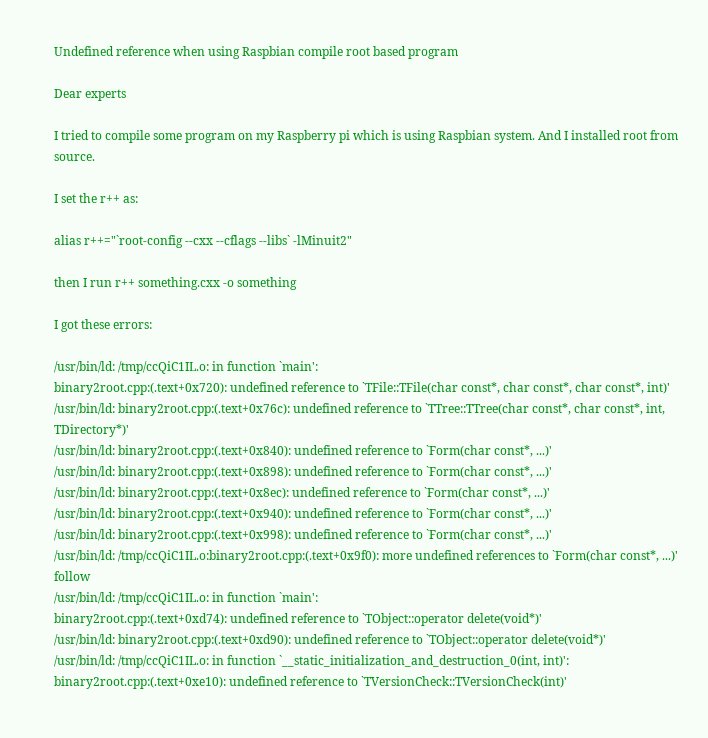Undefined reference when using Raspbian compile root based program

Dear experts

I tried to compile some program on my Raspberry pi which is using Raspbian system. And I installed root from source.

I set the r++ as:

alias r++="`root-config --cxx --cflags --libs` -lMinuit2"

then I run r++ something.cxx -o something

I got these errors:

/usr/bin/ld: /tmp/ccQiC1IL.o: in function `main':
binary2root.cpp:(.text+0x720): undefined reference to `TFile::TFile(char const*, char const*, char const*, int)'
/usr/bin/ld: binary2root.cpp:(.text+0x76c): undefined reference to `TTree::TTree(char const*, char const*, int, TDirectory*)'
/usr/bin/ld: binary2root.cpp:(.text+0x840): undefined reference to `Form(char const*, ...)'
/usr/bin/ld: binary2root.cpp:(.text+0x898): undefined reference to `Form(char const*, ...)'
/usr/bin/ld: binary2root.cpp:(.text+0x8ec): undefined reference to `Form(char const*, ...)'
/usr/bin/ld: binary2root.cpp:(.text+0x940): undefined reference to `Form(char const*, ...)'
/usr/bin/ld: binary2root.cpp:(.text+0x998): undefined reference to `Form(char const*, ...)'
/usr/bin/ld: /tmp/ccQiC1IL.o:binary2root.cpp:(.text+0x9f0): more undefined references to `Form(char const*, ...)' follow
/usr/bin/ld: /tmp/ccQiC1IL.o: in function `main':
binary2root.cpp:(.text+0xd74): undefined reference to `TObject::operator delete(void*)'
/usr/bin/ld: binary2root.cpp:(.text+0xd90): undefined reference to `TObject::operator delete(void*)'
/usr/bin/ld: /tmp/ccQiC1IL.o: in function `__static_initialization_and_destruction_0(int, int)':
binary2root.cpp:(.text+0xe10): undefined reference to `TVersionCheck::TVersionCheck(int)'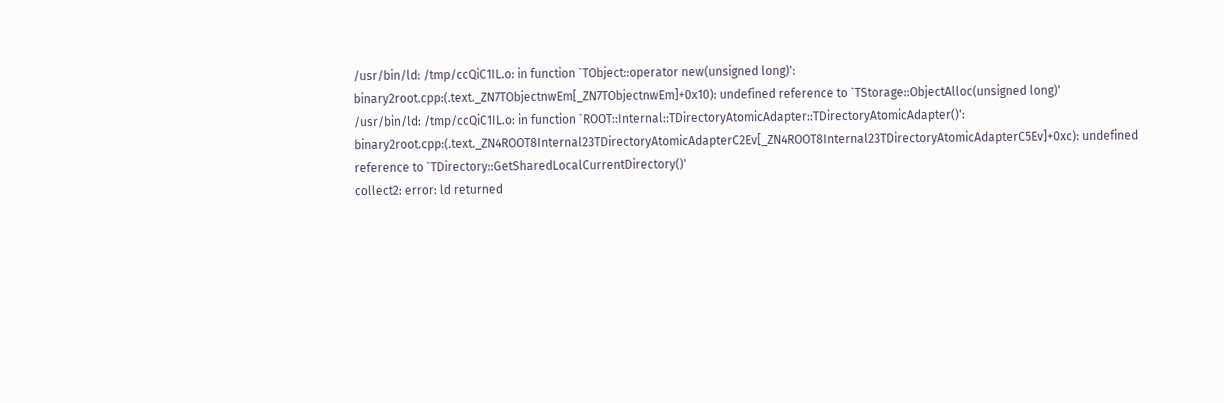/usr/bin/ld: /tmp/ccQiC1IL.o: in function `TObject::operator new(unsigned long)':
binary2root.cpp:(.text._ZN7TObjectnwEm[_ZN7TObjectnwEm]+0x10): undefined reference to `TStorage::ObjectAlloc(unsigned long)'
/usr/bin/ld: /tmp/ccQiC1IL.o: in function `ROOT::Internal::TDirectoryAtomicAdapter::TDirectoryAtomicAdapter()':
binary2root.cpp:(.text._ZN4ROOT8Internal23TDirectoryAtomicAdapterC2Ev[_ZN4ROOT8Internal23TDirectoryAtomicAdapterC5Ev]+0xc): undefined reference to `TDirectory::GetSharedLocalCurrentDirectory()'
collect2: error: ld returned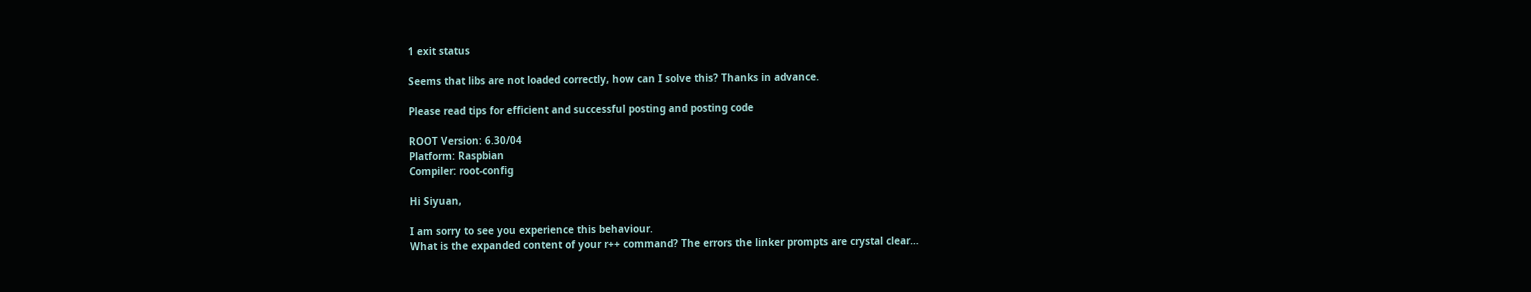1 exit status

Seems that libs are not loaded correctly, how can I solve this? Thanks in advance.

Please read tips for efficient and successful posting and posting code

ROOT Version: 6.30/04
Platform: Raspbian
Compiler: root-config

Hi Siyuan,

I am sorry to see you experience this behaviour.
What is the expanded content of your r++ command? The errors the linker prompts are crystal clear…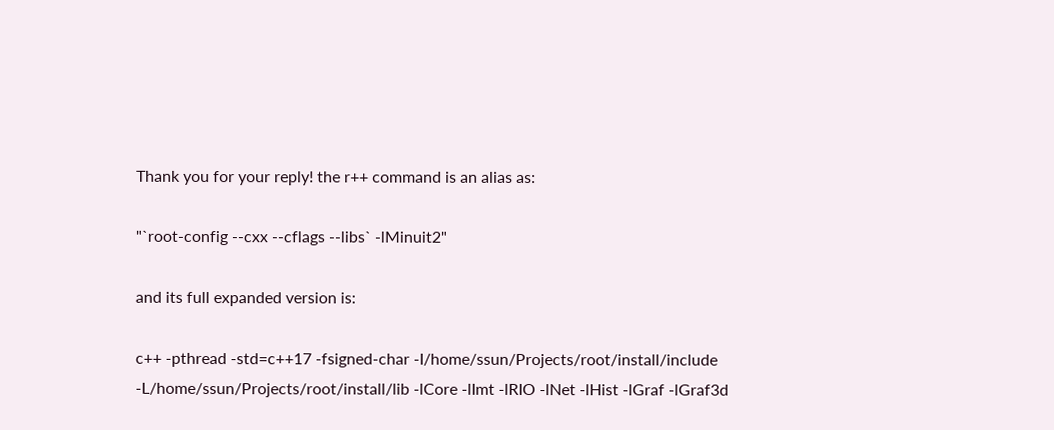Thank you for your reply! the r++ command is an alias as:

"`root-config --cxx --cflags --libs` -lMinuit2"

and its full expanded version is:

c++ -pthread -std=c++17 -fsigned-char -I/home/ssun/Projects/root/install/include -L/home/ssun/Projects/root/install/lib -lCore -lImt -lRIO -lNet -lHist -lGraf -lGraf3d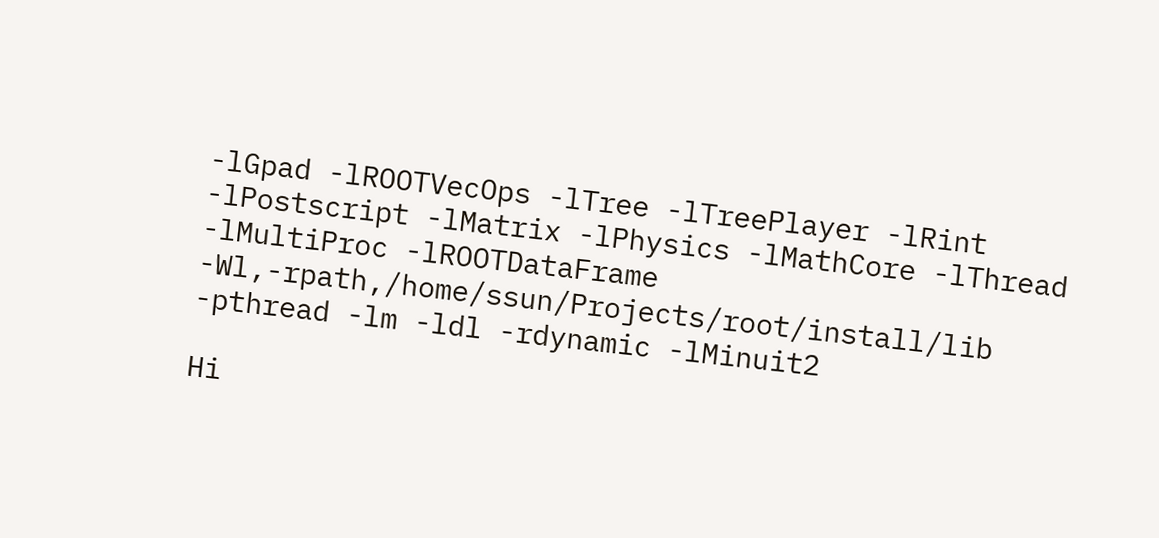-lGpad -lROOTVecOps -lTree -lTreePlayer -lRint -lPostscript -lMatrix -lPhysics -lMathCore -lThread -lMultiProc -lROOTDataFrame -Wl,-rpath,/home/ssun/Projects/root/install/lib -pthread -lm -ldl -rdynamic -lMinuit2

Hi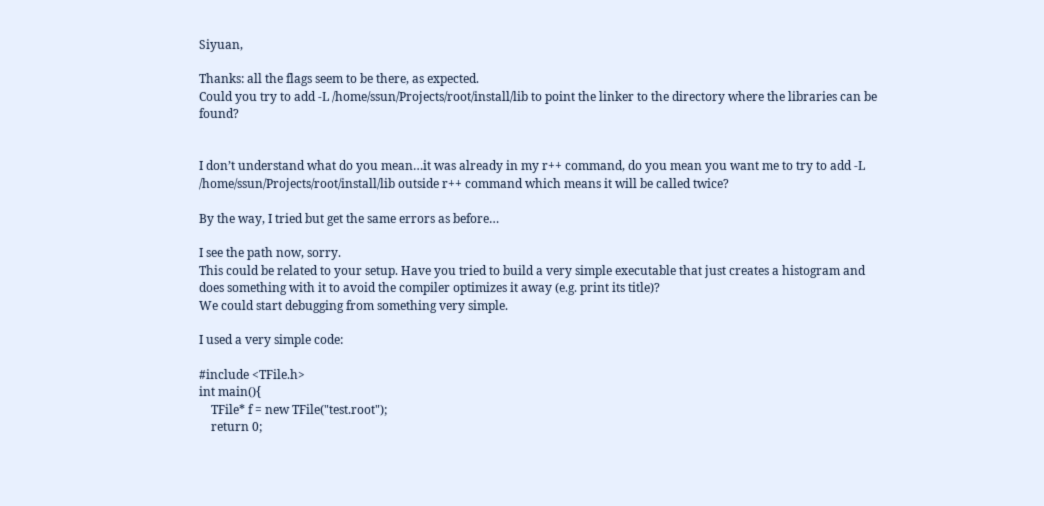Siyuan,

Thanks: all the flags seem to be there, as expected.
Could you try to add -L /home/ssun/Projects/root/install/lib to point the linker to the directory where the libraries can be found?


I don’t understand what do you mean…it was already in my r++ command, do you mean you want me to try to add -L /home/ssun/Projects/root/install/lib outside r++ command which means it will be called twice?

By the way, I tried but get the same errors as before…

I see the path now, sorry.
This could be related to your setup. Have you tried to build a very simple executable that just creates a histogram and does something with it to avoid the compiler optimizes it away (e.g. print its title)?
We could start debugging from something very simple.

I used a very simple code:

#include <TFile.h>
int main(){
    TFile* f = new TFile("test.root");
    return 0;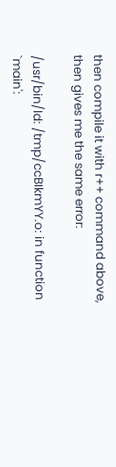then compile it with r++ command above, then gives me the same error:

/usr/bin/ld: /tmp/ccBIkmYY.o: in function `main':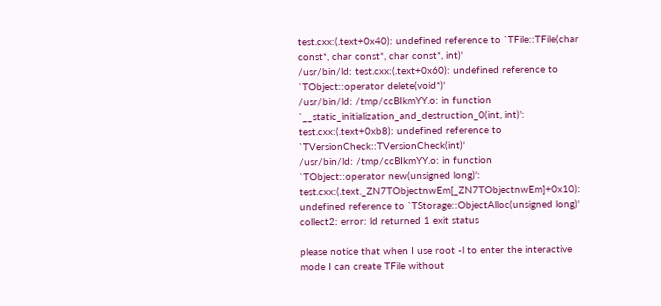test.cxx:(.text+0x40): undefined reference to `TFile::TFile(char const*, char const*, char const*, int)'
/usr/bin/ld: test.cxx:(.text+0x60): undefined reference to `TObject::operator delete(void*)'
/usr/bin/ld: /tmp/ccBIkmYY.o: in function `__static_initialization_and_destruction_0(int, int)':
test.cxx:(.text+0xb8): undefined reference to `TVersionCheck::TVersionCheck(int)'
/usr/bin/ld: /tmp/ccBIkmYY.o: in function `TObject::operator new(unsigned long)':
test.cxx:(.text._ZN7TObjectnwEm[_ZN7TObjectnwEm]+0x10): undefined reference to `TStorage::ObjectAlloc(unsigned long)'
collect2: error: ld returned 1 exit status

please notice that when I use root -l to enter the interactive mode I can create TFile without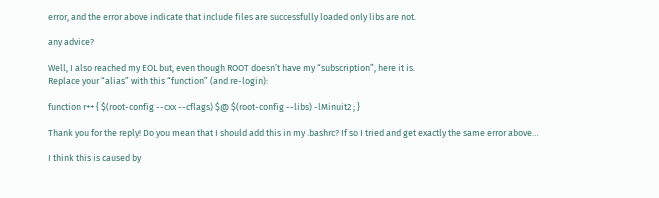error, and the error above indicate that include files are successfully loaded only libs are not.

any advice?

Well, I also reached my EOL but, even though ROOT doesn’t have my “subscription”, here it is.
Replace your “alias” with this “function” (and re-login):

function r++ { $(root-config --cxx --cflags) $@ $(root-config --libs) -lMinuit2 ; }

Thank you for the reply! Do you mean that I should add this in my .bashrc? If so I tried and get exactly the same error above…

I think this is caused by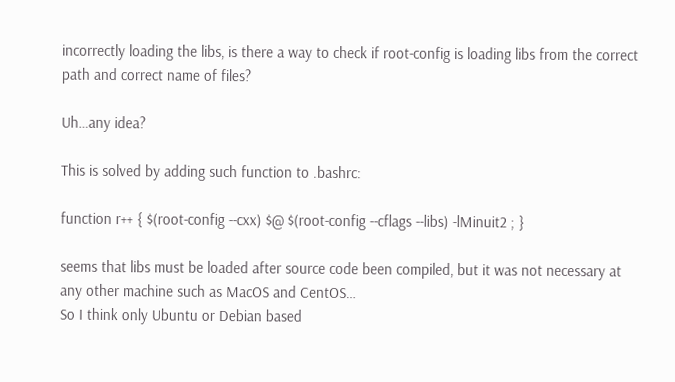incorrectly loading the libs, is there a way to check if root-config is loading libs from the correct path and correct name of files?

Uh…any idea?

This is solved by adding such function to .bashrc:

function r++ { $(root-config --cxx) $@ $(root-config --cflags --libs) -lMinuit2 ; }

seems that libs must be loaded after source code been compiled, but it was not necessary at any other machine such as MacOS and CentOS…
So I think only Ubuntu or Debian based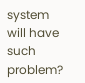system will have such problem?